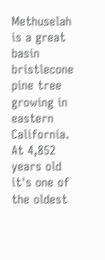Methuselah is a great basin bristlecone pine tree growing in eastern California. At 4,852 years old it's one of the oldest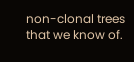non-clonal trees that we know of.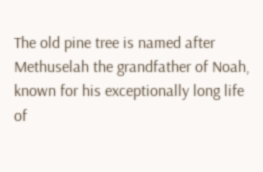The old pine tree is named after Methuselah the grandfather of Noah, known for his exceptionally long life of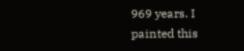969 years. I painted this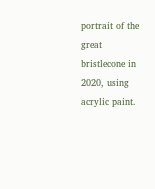portrait of the great bristlecone in 2020, using acrylic paint.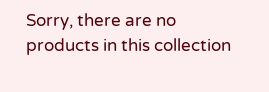Sorry, there are no products in this collection